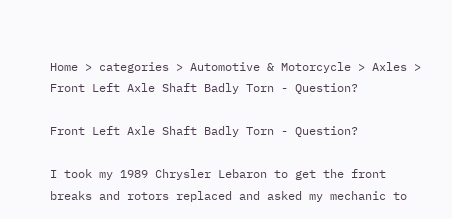Home > categories > Automotive & Motorcycle > Axles > Front Left Axle Shaft Badly Torn - Question?

Front Left Axle Shaft Badly Torn - Question?

I took my 1989 Chrysler Lebaron to get the front breaks and rotors replaced and asked my mechanic to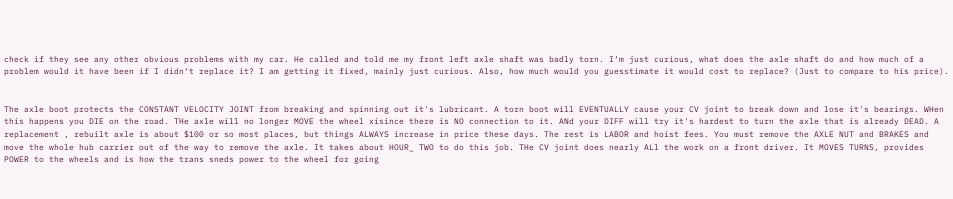check if they see any other obvious problems with my car. He called and told me my front left axle shaft was badly torn. I‘m just curious, what does the axle shaft do and how much of a problem would it have been if I didn‘t replace it? I am getting it fixed, mainly just curious. Also, how much would you guesstimate it would cost to replace? (Just to compare to his price).


The axle boot protects the CONSTANT VELOCITY JOINT from breaking and spinning out it's lubricant. A torn boot will EVENTUALLY cause your CV joint to break down and lose it's bearings. WHen this happens you DIE on the road. THe axle will no longer MOVE the wheel xisince there is NO connection to it. ANd your DIFF will try it's hardest to turn the axle that is already DEAD. A replacement , rebuilt axle is about $100 or so most places, but things ALWAYS increase in price these days. The rest is LABOR and hoist fees. You must remove the AXLE NUT and BRAKES and move the whole hub carrier out of the way to remove the axle. It takes about HOUR_ TWO to do this job. THe CV joint does nearly ALl the work on a front driver. It MOVES TURNS, provides POWER to the wheels and is how the trans sneds power to the wheel for going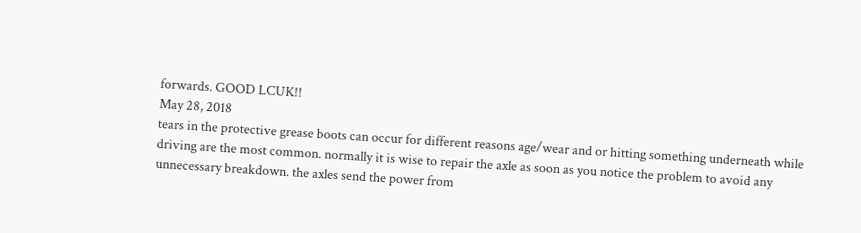forwards. GOOD LCUK!!
May 28, 2018
tears in the protective grease boots can occur for different reasons age/wear and or hitting something underneath while driving are the most common. normally it is wise to repair the axle as soon as you notice the problem to avoid any unnecessary breakdown. the axles send the power from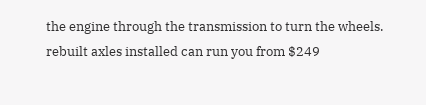the engine through the transmission to turn the wheels. rebuilt axles installed can run you from $249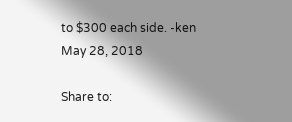to $300 each side. -ken
May 28, 2018

Share to: